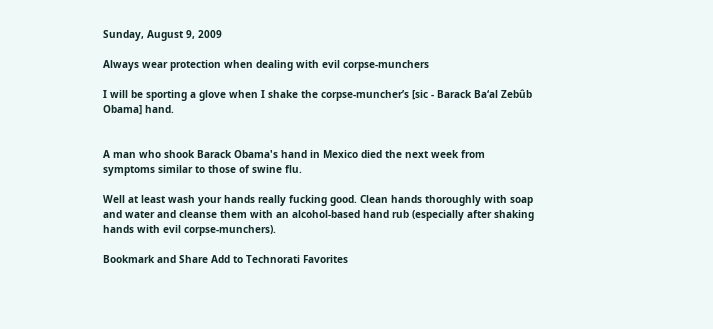Sunday, August 9, 2009

Always wear protection when dealing with evil corpse-munchers

I will be sporting a glove when I shake the corpse-muncher’s [sic - Barack Ba‘al Zebûb Obama] hand.


A man who shook Barack Obama's hand in Mexico died the next week from symptoms similar to those of swine flu.

Well at least wash your hands really fucking good. Clean hands thoroughly with soap and water and cleanse them with an alcohol-based hand rub (especially after shaking hands with evil corpse-munchers).

Bookmark and Share Add to Technorati Favorites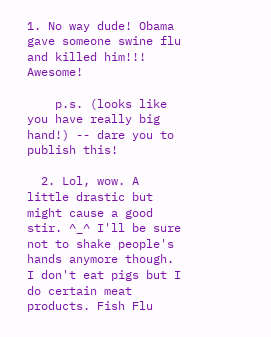1. No way dude! Obama gave someone swine flu and killed him!!! Awesome!

    p.s. (looks like you have really big hand!) -- dare you to publish this!

  2. Lol, wow. A little drastic but might cause a good stir. ^_^ I'll be sure not to shake people's hands anymore though. I don't eat pigs but I do certain meat products. Fish Flu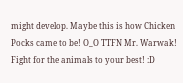might develop. Maybe this is how Chicken Pocks came to be! O_O TTFN Mr. Warwak! Fight for the animals to your best! :D